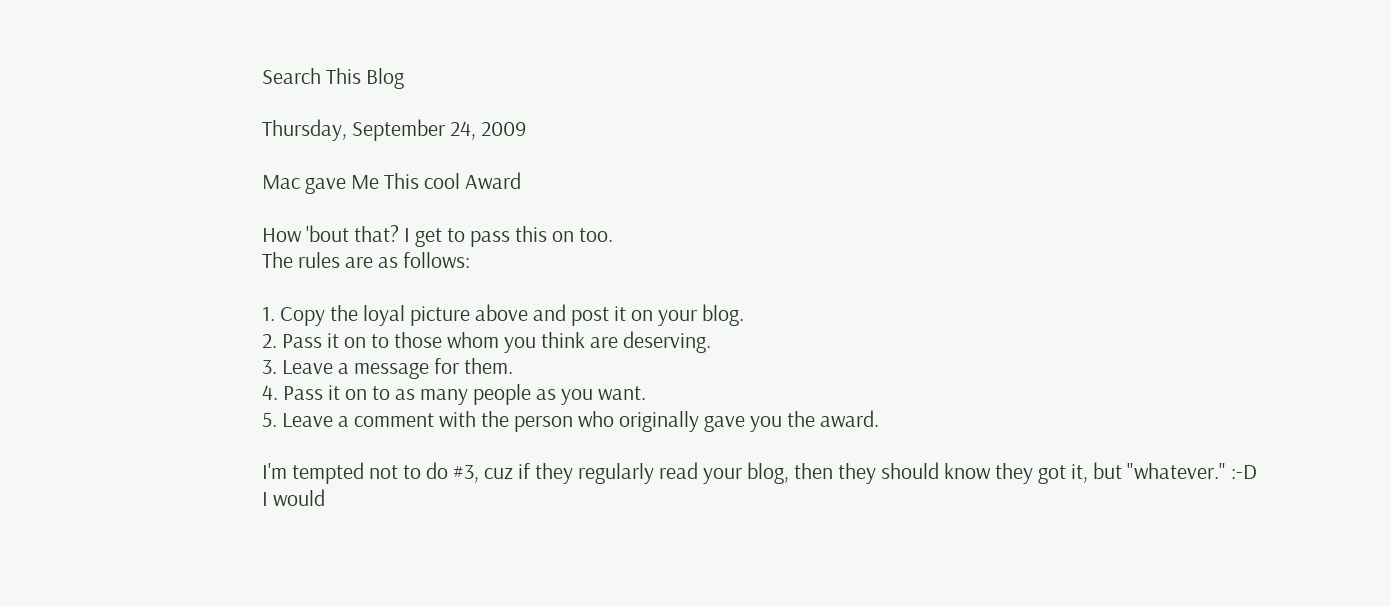Search This Blog

Thursday, September 24, 2009

Mac gave Me This cool Award

How 'bout that? I get to pass this on too.
The rules are as follows:

1. Copy the loyal picture above and post it on your blog.
2. Pass it on to those whom you think are deserving.
3. Leave a message for them.
4. Pass it on to as many people as you want.
5. Leave a comment with the person who originally gave you the award.

I'm tempted not to do #3, cuz if they regularly read your blog, then they should know they got it, but "whatever." :-D
I would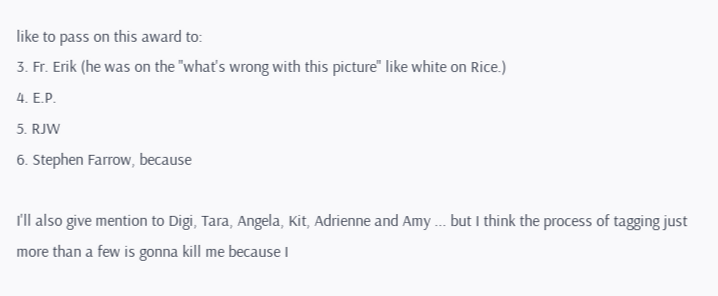like to pass on this award to:
3. Fr. Erik (he was on the "what's wrong with this picture" like white on Rice.)
4. E.P.
5. RJW
6. Stephen Farrow, because

I'll also give mention to Digi, Tara, Angela, Kit, Adrienne and Amy ... but I think the process of tagging just more than a few is gonna kill me because I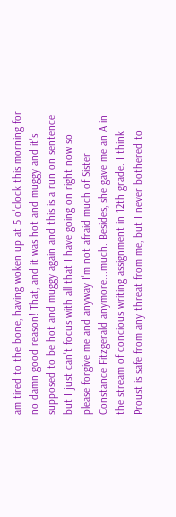am tired to the bone, having woken up at 5 o'clock this morning for no damn good reason! That, and it was hot and muggy and it's supposed to be hot and muggy again and this is a run on sentence but I just can't focus with all that I have going on right now so please forgive me and anyway I'm not afraid much of Sister Constance Fitzgerald anymore...much. Besides, she gave me an A in the stream of concious writing assignment in 12th grade. I think Proust is safe from any threat from me, but I never bothered to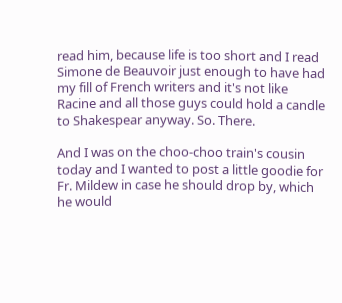read him, because life is too short and I read Simone de Beauvoir just enough to have had my fill of French writers and it's not like Racine and all those guys could hold a candle to Shakespear anyway. So. There.

And I was on the choo-choo train's cousin today and I wanted to post a little goodie for Fr. Mildew in case he should drop by, which he would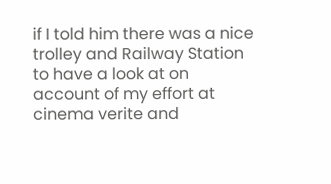if I told him there was a nice trolley and Railway Station to have a look at on account of my effort at cinema verite and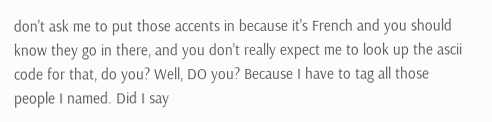don't ask me to put those accents in because it's French and you should know they go in there, and you don't really expect me to look up the ascii code for that, do you? Well, DO you? Because I have to tag all those people I named. Did I say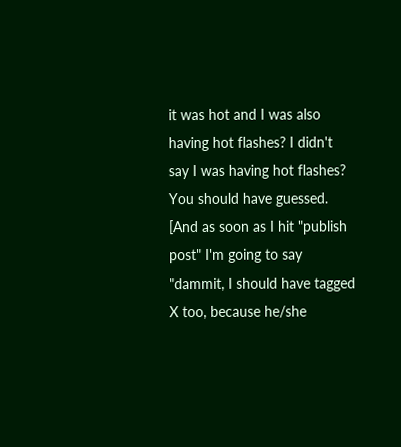it was hot and I was also having hot flashes? I didn't say I was having hot flashes? You should have guessed.
[And as soon as I hit "publish post" I'm going to say "dammit, I should have tagged X too, because he/she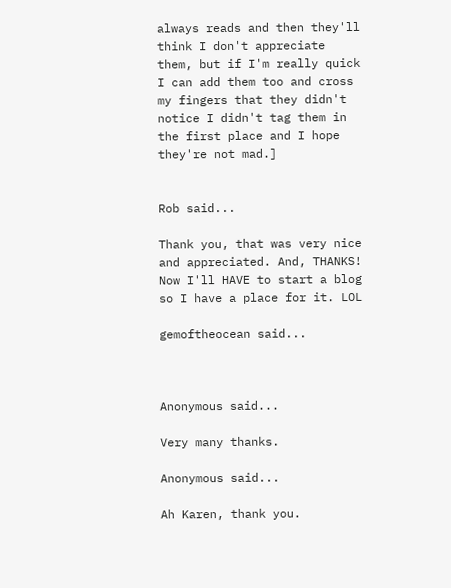always reads and then they'll think I don't appreciate them, but if I'm really quick I can add them too and cross my fingers that they didn't notice I didn't tag them in the first place and I hope they're not mad.]


Rob said...

Thank you, that was very nice and appreciated. And, THANKS! Now I'll HAVE to start a blog so I have a place for it. LOL

gemoftheocean said...



Anonymous said...

Very many thanks.

Anonymous said...

Ah Karen, thank you.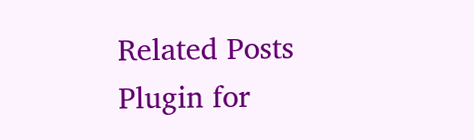Related Posts Plugin for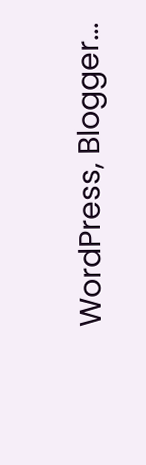WordPress, Blogger...